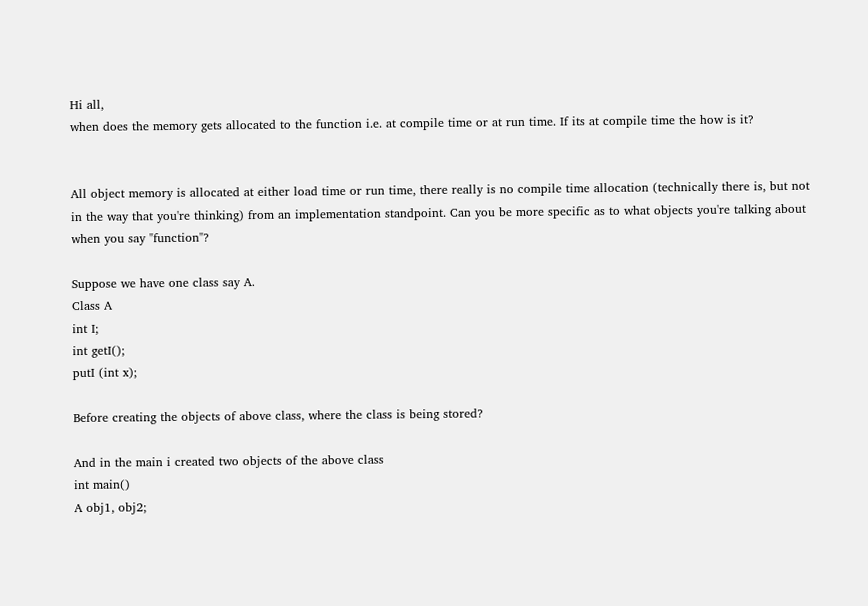Hi all,
when does the memory gets allocated to the function i.e. at compile time or at run time. If its at compile time the how is it?


All object memory is allocated at either load time or run time, there really is no compile time allocation (technically there is, but not in the way that you're thinking) from an implementation standpoint. Can you be more specific as to what objects you're talking about when you say "function"?

Suppose we have one class say A.
Class A
int I;
int getI();
putI (int x);

Before creating the objects of above class, where the class is being stored?

And in the main i created two objects of the above class
int main()
A obj1, obj2;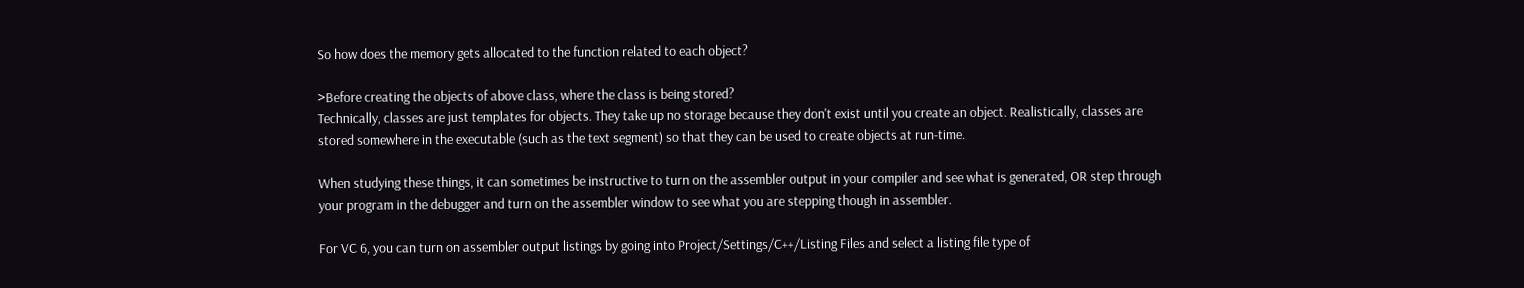So how does the memory gets allocated to the function related to each object?

>Before creating the objects of above class, where the class is being stored?
Technically, classes are just templates for objects. They take up no storage because they don't exist until you create an object. Realistically, classes are stored somewhere in the executable (such as the text segment) so that they can be used to create objects at run-time.

When studying these things, it can sometimes be instructive to turn on the assembler output in your compiler and see what is generated, OR step through your program in the debugger and turn on the assembler window to see what you are stepping though in assembler.

For VC 6, you can turn on assembler output listings by going into Project/Settings/C++/Listing Files and select a listing file type of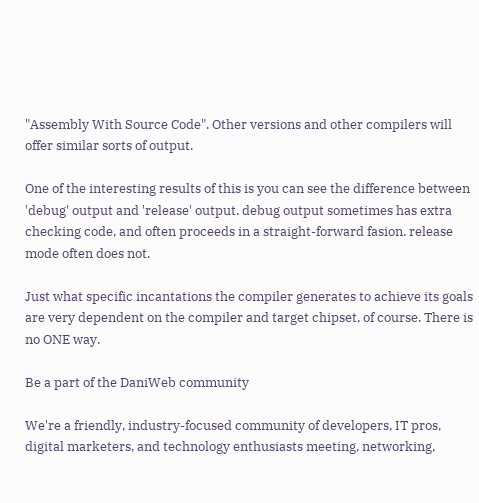"Assembly With Source Code". Other versions and other compilers will offer similar sorts of output.

One of the interesting results of this is you can see the difference between 'debug' output and 'release' output. debug output sometimes has extra checking code, and often proceeds in a straight-forward fasion. release mode often does not.

Just what specific incantations the compiler generates to achieve its goals are very dependent on the compiler and target chipset, of course. There is no ONE way.

Be a part of the DaniWeb community

We're a friendly, industry-focused community of developers, IT pros, digital marketers, and technology enthusiasts meeting, networking,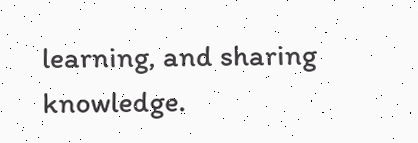learning, and sharing knowledge.